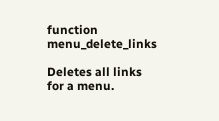function menu_delete_links

Deletes all links for a menu.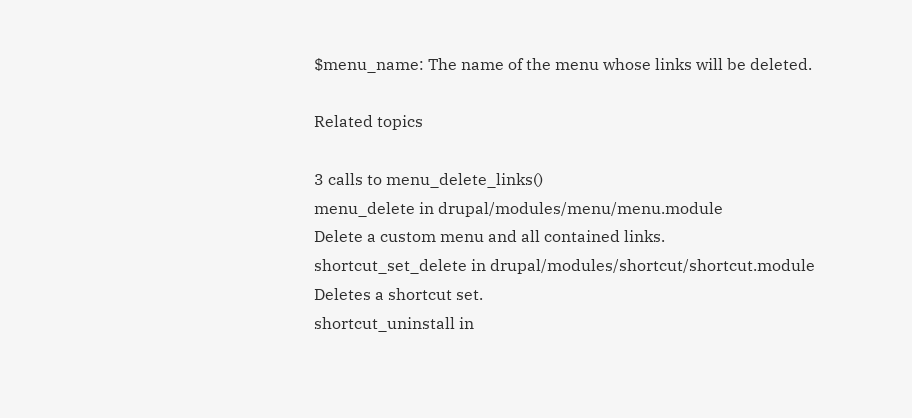$menu_name: The name of the menu whose links will be deleted.

Related topics

3 calls to menu_delete_links()
menu_delete in drupal/modules/menu/menu.module
Delete a custom menu and all contained links.
shortcut_set_delete in drupal/modules/shortcut/shortcut.module
Deletes a shortcut set.
shortcut_uninstall in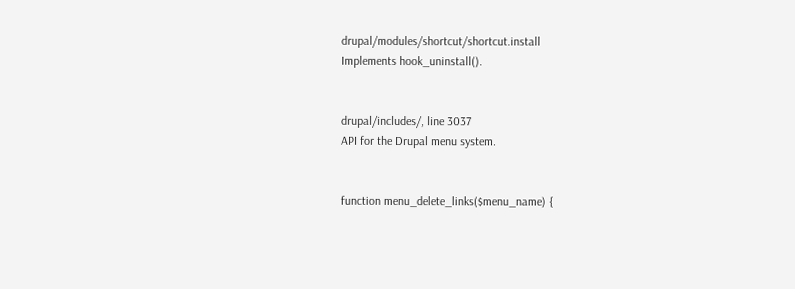drupal/modules/shortcut/shortcut.install
Implements hook_uninstall().


drupal/includes/, line 3037
API for the Drupal menu system.


function menu_delete_links($menu_name) {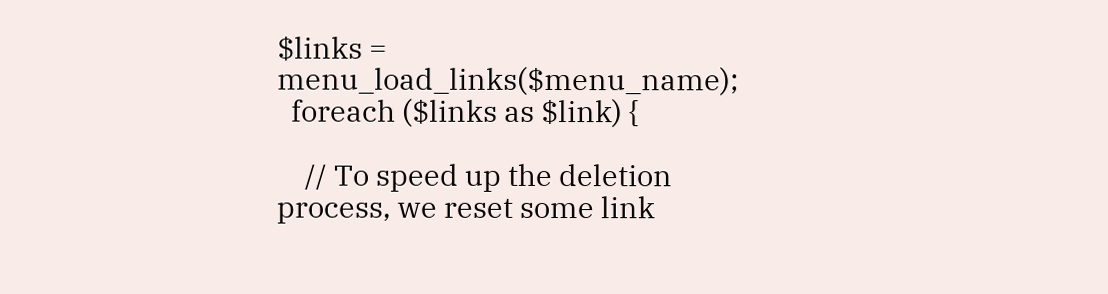$links = menu_load_links($menu_name);
  foreach ($links as $link) {

    // To speed up the deletion process, we reset some link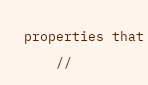properties that
    //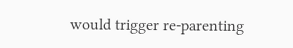would trigger re-parenting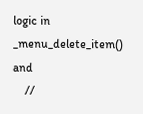logic in _menu_delete_item() and
    //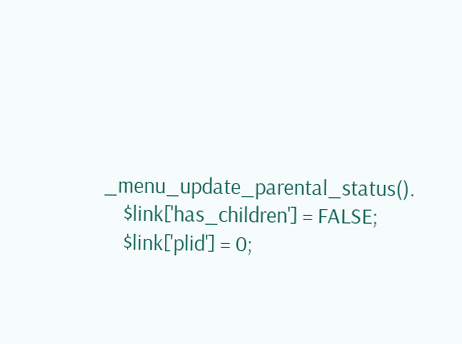_menu_update_parental_status().
    $link['has_children'] = FALSE;
    $link['plid'] = 0;